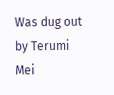Was dug out by Terumi Mei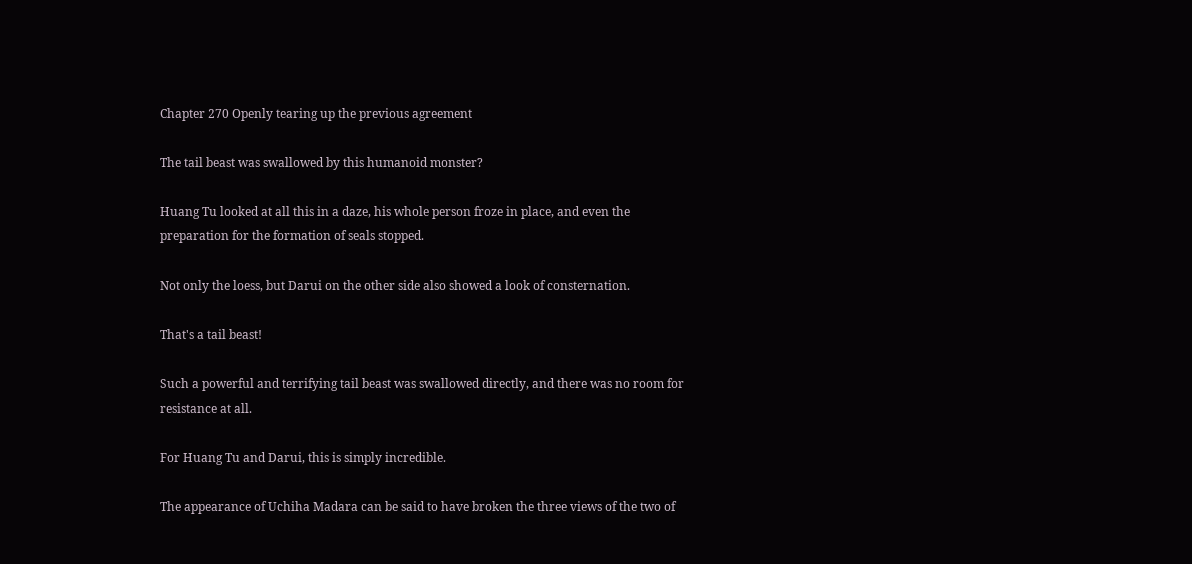Chapter 270 Openly tearing up the previous agreement

The tail beast was swallowed by this humanoid monster?

Huang Tu looked at all this in a daze, his whole person froze in place, and even the preparation for the formation of seals stopped.

Not only the loess, but Darui on the other side also showed a look of consternation.

That's a tail beast!

Such a powerful and terrifying tail beast was swallowed directly, and there was no room for resistance at all.

For Huang Tu and Darui, this is simply incredible.

The appearance of Uchiha Madara can be said to have broken the three views of the two of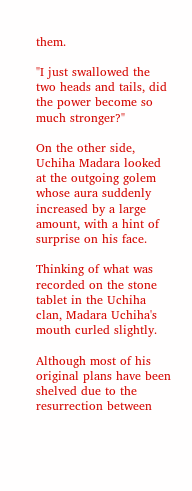them.

"I just swallowed the two heads and tails, did the power become so much stronger?"

On the other side, Uchiha Madara looked at the outgoing golem whose aura suddenly increased by a large amount, with a hint of surprise on his face.

Thinking of what was recorded on the stone tablet in the Uchiha clan, Madara Uchiha's mouth curled slightly.

Although most of his original plans have been shelved due to the resurrection between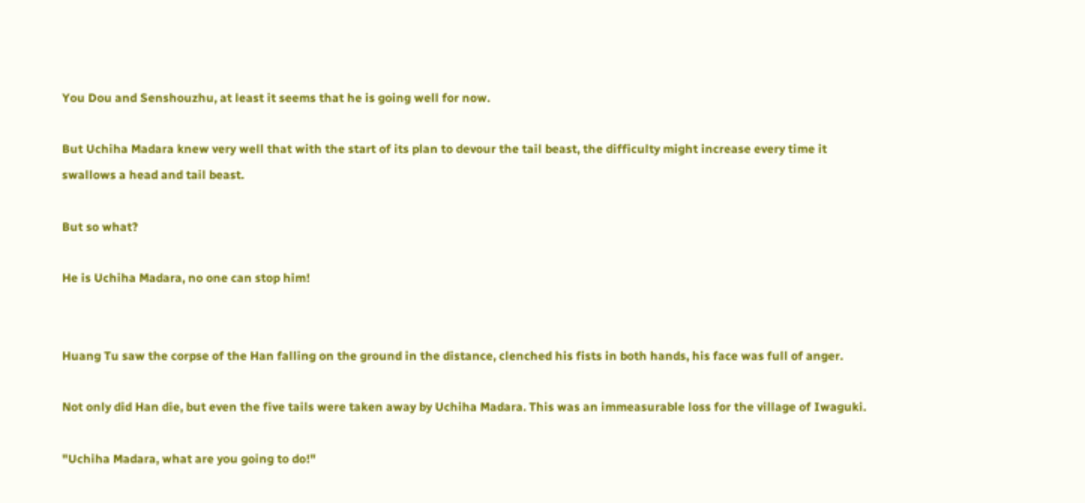You Dou and Senshouzhu, at least it seems that he is going well for now.

But Uchiha Madara knew very well that with the start of its plan to devour the tail beast, the difficulty might increase every time it swallows a head and tail beast.

But so what?

He is Uchiha Madara, no one can stop him!


Huang Tu saw the corpse of the Han falling on the ground in the distance, clenched his fists in both hands, his face was full of anger.

Not only did Han die, but even the five tails were taken away by Uchiha Madara. This was an immeasurable loss for the village of Iwaguki.

"Uchiha Madara, what are you going to do!"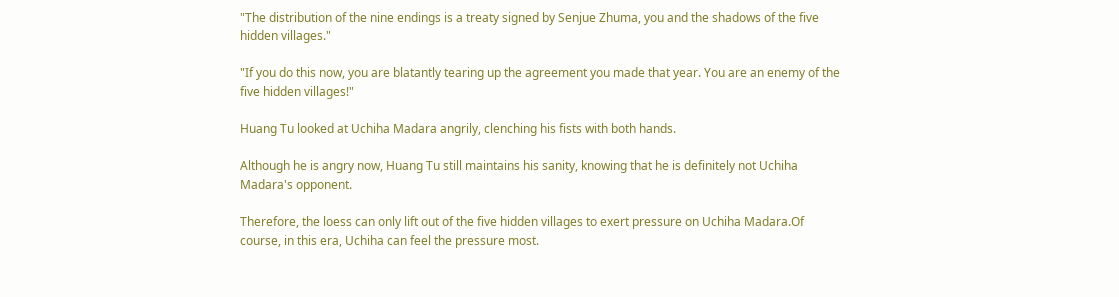"The distribution of the nine endings is a treaty signed by Senjue Zhuma, you and the shadows of the five hidden villages."

"If you do this now, you are blatantly tearing up the agreement you made that year. You are an enemy of the five hidden villages!"

Huang Tu looked at Uchiha Madara angrily, clenching his fists with both hands.

Although he is angry now, Huang Tu still maintains his sanity, knowing that he is definitely not Uchiha Madara's opponent.

Therefore, the loess can only lift out of the five hidden villages to exert pressure on Uchiha Madara.Of course, in this era, Uchiha can feel the pressure most.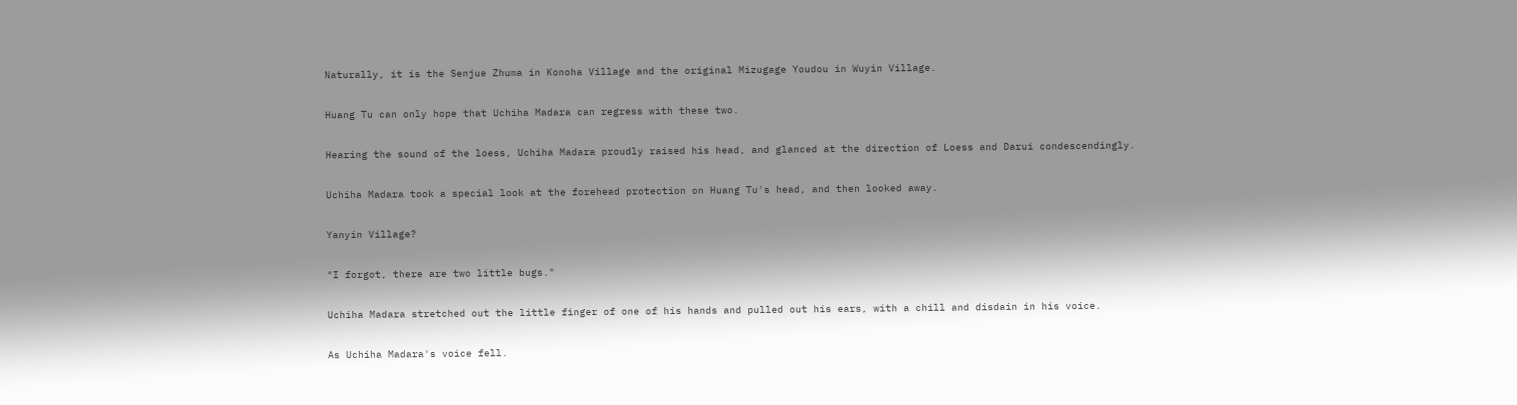Naturally, it is the Senjue Zhuma in Konoha Village and the original Mizugage Youdou in Wuyin Village.

Huang Tu can only hope that Uchiha Madara can regress with these two.

Hearing the sound of the loess, Uchiha Madara proudly raised his head, and glanced at the direction of Loess and Darui condescendingly.

Uchiha Madara took a special look at the forehead protection on Huang Tu's head, and then looked away.

Yanyin Village?

"I forgot, there are two little bugs."

Uchiha Madara stretched out the little finger of one of his hands and pulled out his ears, with a chill and disdain in his voice.

As Uchiha Madara's voice fell.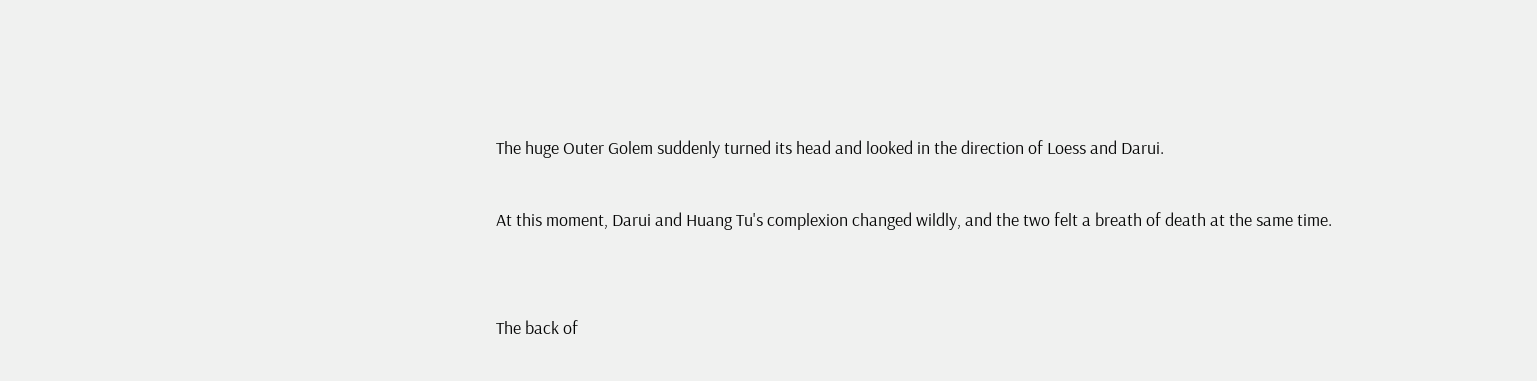The huge Outer Golem suddenly turned its head and looked in the direction of Loess and Darui.

At this moment, Darui and Huang Tu's complexion changed wildly, and the two felt a breath of death at the same time.


The back of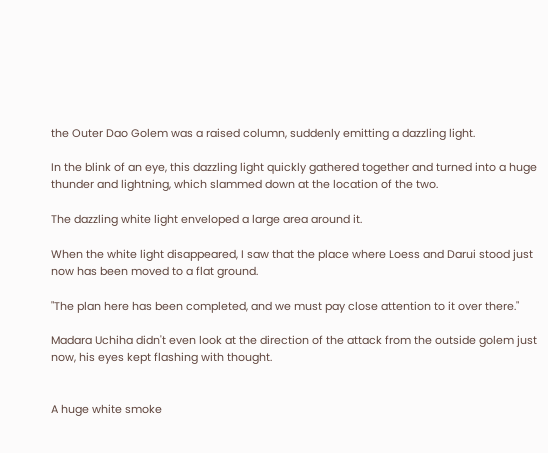the Outer Dao Golem was a raised column, suddenly emitting a dazzling light.

In the blink of an eye, this dazzling light quickly gathered together and turned into a huge thunder and lightning, which slammed down at the location of the two.

The dazzling white light enveloped a large area around it.

When the white light disappeared, I saw that the place where Loess and Darui stood just now has been moved to a flat ground.

"The plan here has been completed, and we must pay close attention to it over there."

Madara Uchiha didn't even look at the direction of the attack from the outside golem just now, his eyes kept flashing with thought.


A huge white smoke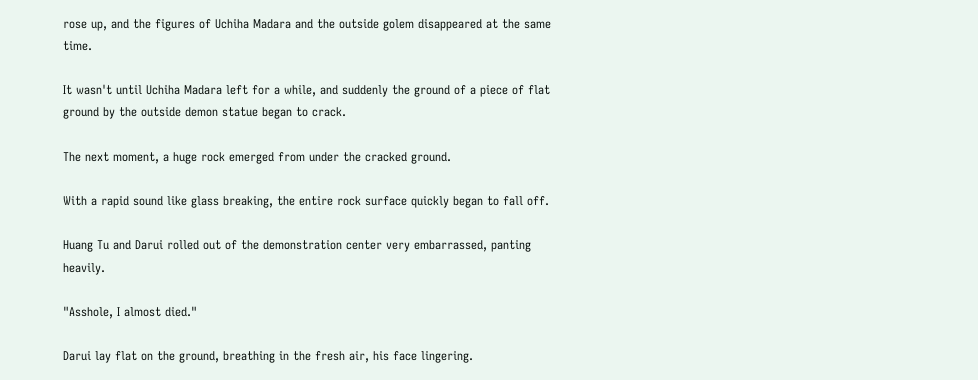rose up, and the figures of Uchiha Madara and the outside golem disappeared at the same time.

It wasn't until Uchiha Madara left for a while, and suddenly the ground of a piece of flat ground by the outside demon statue began to crack.

The next moment, a huge rock emerged from under the cracked ground.

With a rapid sound like glass breaking, the entire rock surface quickly began to fall off.

Huang Tu and Darui rolled out of the demonstration center very embarrassed, panting heavily.

"Asshole, I almost died."

Darui lay flat on the ground, breathing in the fresh air, his face lingering.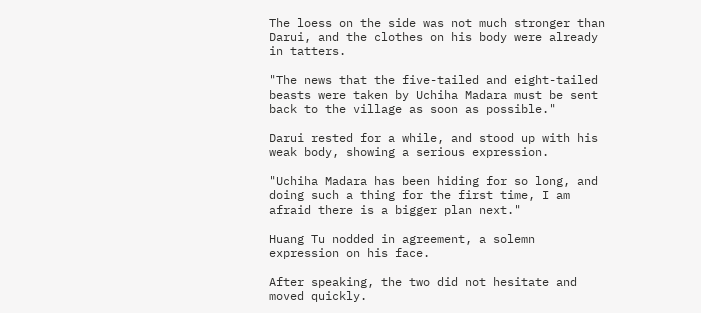The loess on the side was not much stronger than Darui, and the clothes on his body were already in tatters.

"The news that the five-tailed and eight-tailed beasts were taken by Uchiha Madara must be sent back to the village as soon as possible."

Darui rested for a while, and stood up with his weak body, showing a serious expression.

"Uchiha Madara has been hiding for so long, and doing such a thing for the first time, I am afraid there is a bigger plan next."

Huang Tu nodded in agreement, a solemn expression on his face.

After speaking, the two did not hesitate and moved quickly.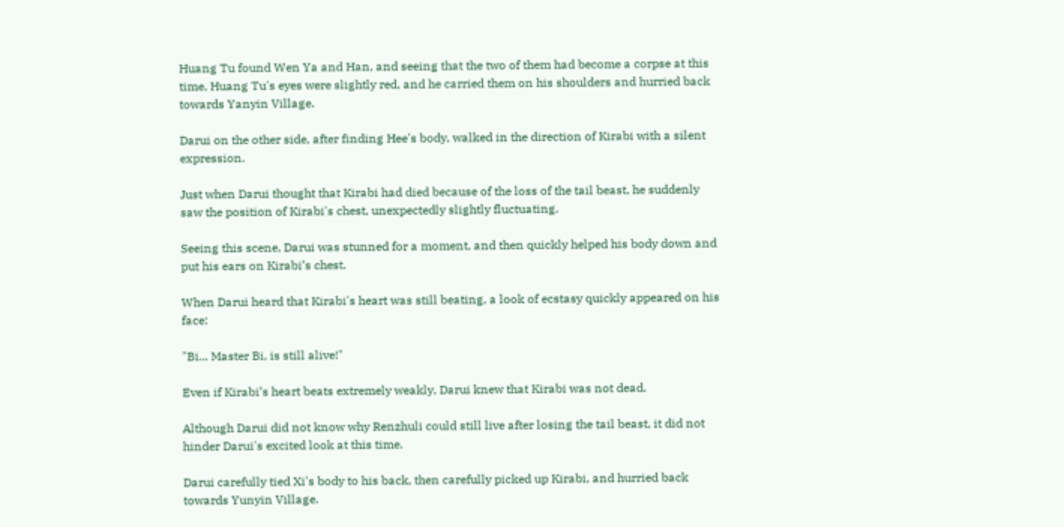Huang Tu found Wen Ya and Han, and seeing that the two of them had become a corpse at this time, Huang Tu's eyes were slightly red, and he carried them on his shoulders and hurried back towards Yanyin Village.

Darui on the other side, after finding Hee's body, walked in the direction of Kirabi with a silent expression.

Just when Darui thought that Kirabi had died because of the loss of the tail beast, he suddenly saw the position of Kirabi's chest, unexpectedly slightly fluctuating.

Seeing this scene, Darui was stunned for a moment, and then quickly helped his body down and put his ears on Kirabi’s chest.

When Darui heard that Kirabi's heart was still beating, a look of ecstasy quickly appeared on his face:

"Bi... Master Bi, is still alive!"

Even if Kirabi’s heart beats extremely weakly, Darui knew that Kirabi was not dead.

Although Darui did not know why Renzhuli could still live after losing the tail beast, it did not hinder Darui's excited look at this time.

Darui carefully tied Xi's body to his back, then carefully picked up Kirabi, and hurried back towards Yunyin Village.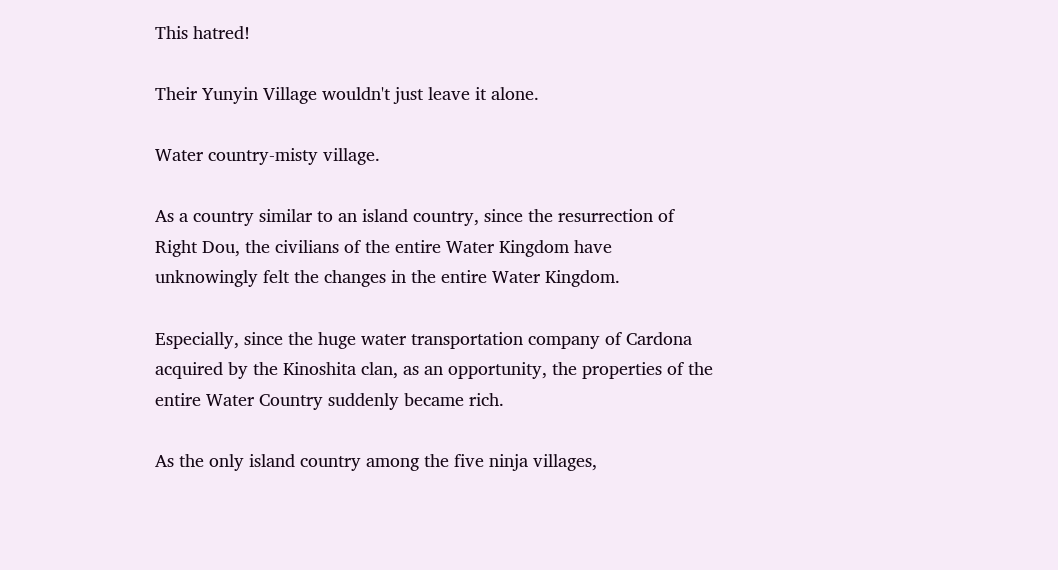This hatred!

Their Yunyin Village wouldn't just leave it alone.

Water country-misty village.

As a country similar to an island country, since the resurrection of Right Dou, the civilians of the entire Water Kingdom have unknowingly felt the changes in the entire Water Kingdom.

Especially, since the huge water transportation company of Cardona acquired by the Kinoshita clan, as an opportunity, the properties of the entire Water Country suddenly became rich.

As the only island country among the five ninja villages,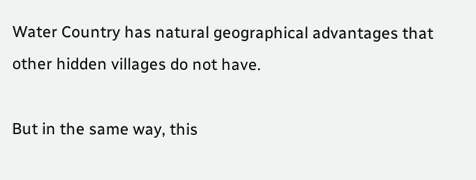Water Country has natural geographical advantages that other hidden villages do not have.

But in the same way, this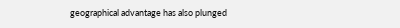geographical advantage has also plunged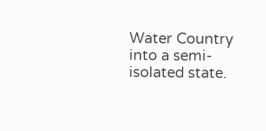Water Country into a semi-isolated state.